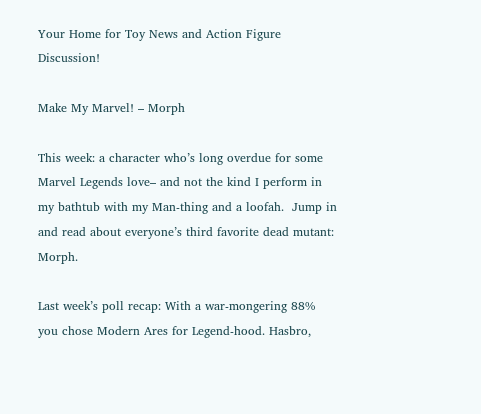Your Home for Toy News and Action Figure Discussion!

Make My Marvel! – Morph

This week: a character who’s long overdue for some Marvel Legends love– and not the kind I perform in my bathtub with my Man-thing and a loofah.  Jump in and read about everyone’s third favorite dead mutant: Morph.

Last week’s poll recap: With a war-mongering 88% you chose Modern Ares for Legend-hood. Hasbro,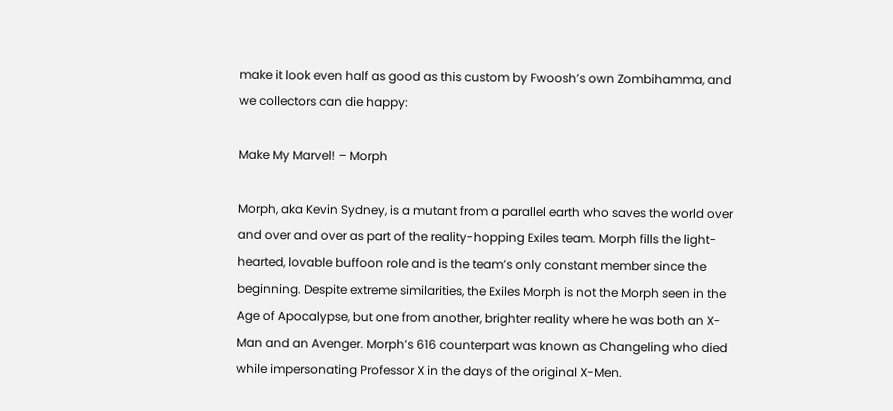make it look even half as good as this custom by Fwoosh’s own Zombihamma, and we collectors can die happy:

Make My Marvel! – Morph

Morph, aka Kevin Sydney, is a mutant from a parallel earth who saves the world over and over and over as part of the reality-hopping Exiles team. Morph fills the light-hearted, lovable buffoon role and is the team’s only constant member since the beginning. Despite extreme similarities, the Exiles Morph is not the Morph seen in the Age of Apocalypse, but one from another, brighter reality where he was both an X-Man and an Avenger. Morph’s 616 counterpart was known as Changeling who died while impersonating Professor X in the days of the original X-Men.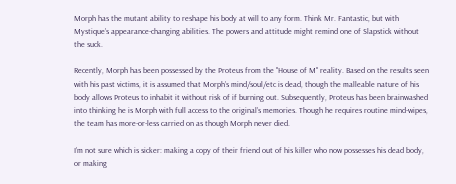Morph has the mutant ability to reshape his body at will to any form. Think Mr. Fantastic, but with Mystique’s appearance-changing abilities. The powers and attitude might remind one of Slapstick without the suck.

Recently, Morph has been possessed by the Proteus from the "House of M" reality. Based on the results seen with his past victims, it is assumed that Morph’s mind/soul/etc is dead, though the malleable nature of his body allows Proteus to inhabit it without risk of if burning out. Subsequently, Proteus has been brainwashed into thinking he is Morph with full access to the original’s memories. Though he requires routine mind-wipes, the team has more-or-less carried on as though Morph never died.

I’m not sure which is sicker: making a copy of their friend out of his killer who now possesses his dead body, or making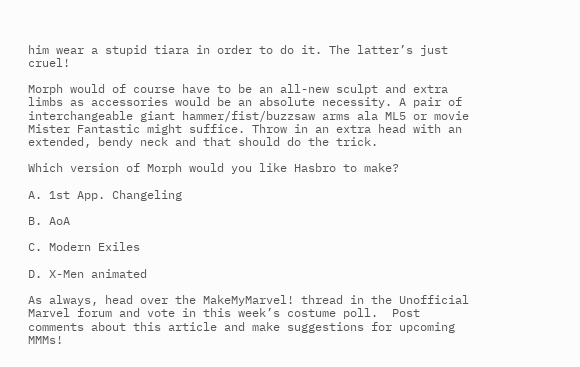him wear a stupid tiara in order to do it. The latter’s just cruel!

Morph would of course have to be an all-new sculpt and extra limbs as accessories would be an absolute necessity. A pair of interchangeable giant hammer/fist/buzzsaw arms ala ML5 or movie Mister Fantastic might suffice. Throw in an extra head with an extended, bendy neck and that should do the trick.

Which version of Morph would you like Hasbro to make?

A. 1st App. Changeling

B. AoA

C. Modern Exiles

D. X-Men animated

As always, head over the MakeMyMarvel! thread in the Unofficial Marvel forum and vote in this week’s costume poll.  Post comments about this article and make suggestions for upcoming MMMs!